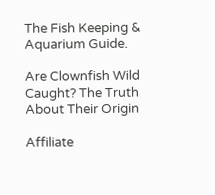The Fish Keeping & Aquarium Guide.

Are Clownfish Wild Caught? The Truth About Their Origin

Affiliate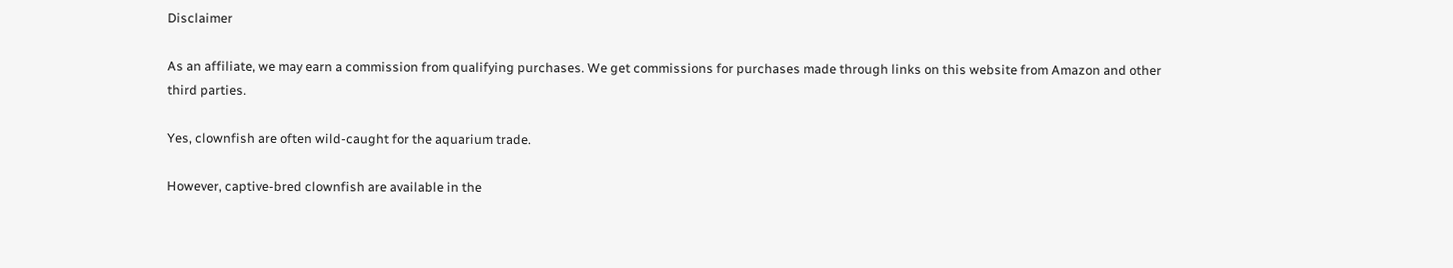Disclaimer

As an affiliate, we may earn a commission from qualifying purchases. We get commissions for purchases made through links on this website from Amazon and other third parties.

Yes, clownfish are often wild-caught for the aquarium trade.

However, captive-bred clownfish are available in the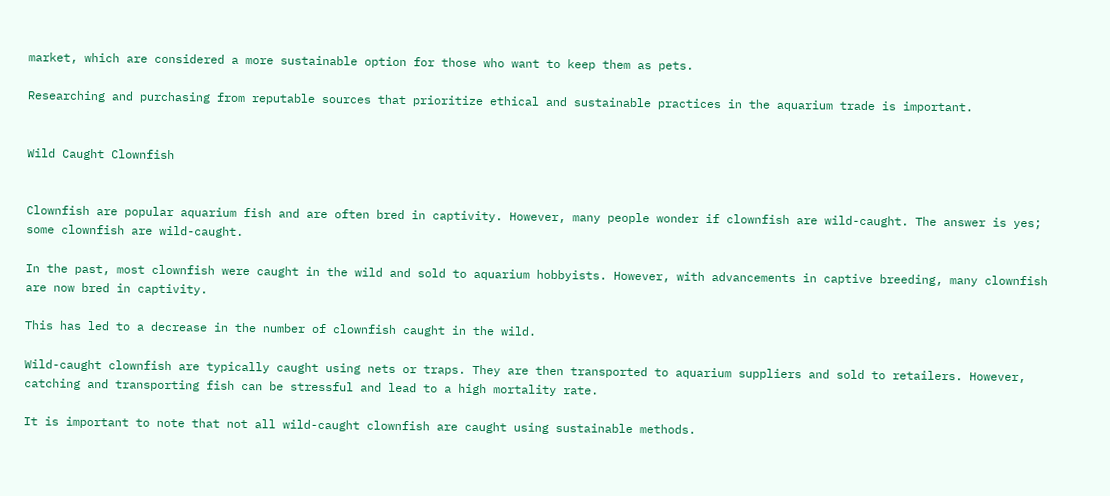market, which are considered a more sustainable option for those who want to keep them as pets.

Researching and purchasing from reputable sources that prioritize ethical and sustainable practices in the aquarium trade is important.


Wild Caught Clownfish


Clownfish are popular aquarium fish and are often bred in captivity. However, many people wonder if clownfish are wild-caught. The answer is yes; some clownfish are wild-caught.

In the past, most clownfish were caught in the wild and sold to aquarium hobbyists. However, with advancements in captive breeding, many clownfish are now bred in captivity.

This has led to a decrease in the number of clownfish caught in the wild.

Wild-caught clownfish are typically caught using nets or traps. They are then transported to aquarium suppliers and sold to retailers. However, catching and transporting fish can be stressful and lead to a high mortality rate.

It is important to note that not all wild-caught clownfish are caught using sustainable methods.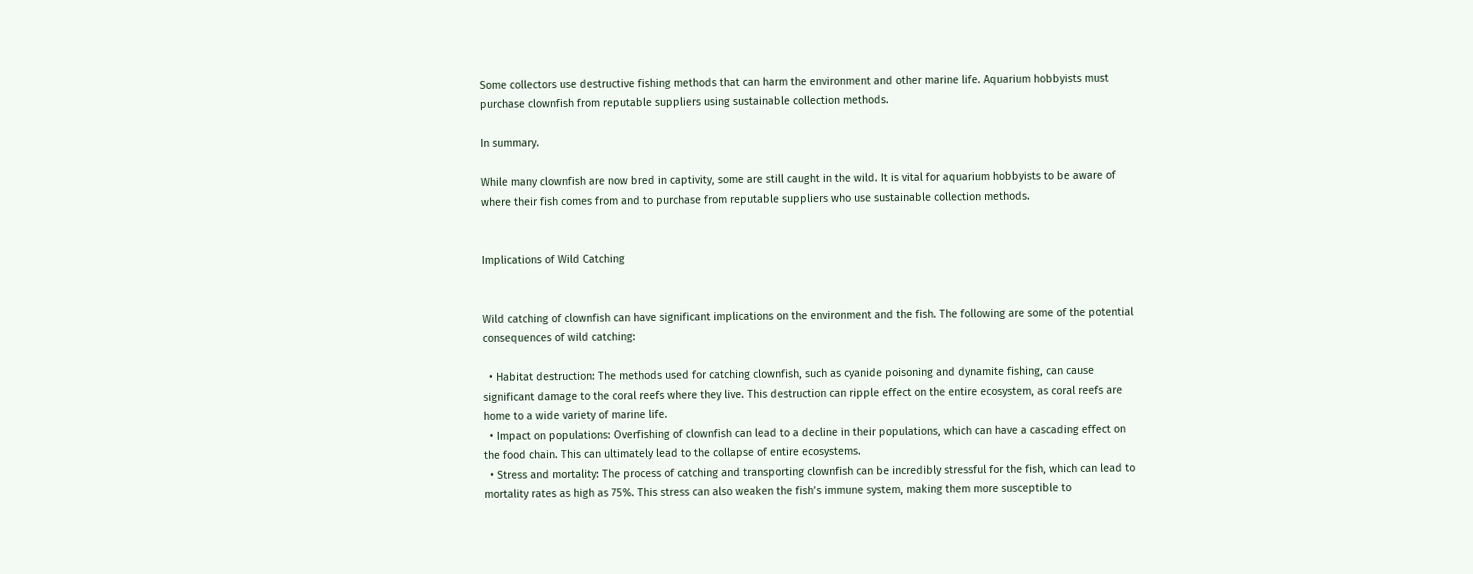Some collectors use destructive fishing methods that can harm the environment and other marine life. Aquarium hobbyists must purchase clownfish from reputable suppliers using sustainable collection methods.

In summary.

While many clownfish are now bred in captivity, some are still caught in the wild. It is vital for aquarium hobbyists to be aware of where their fish comes from and to purchase from reputable suppliers who use sustainable collection methods.


Implications of Wild Catching


Wild catching of clownfish can have significant implications on the environment and the fish. The following are some of the potential consequences of wild catching:

  • Habitat destruction: The methods used for catching clownfish, such as cyanide poisoning and dynamite fishing, can cause significant damage to the coral reefs where they live. This destruction can ripple effect on the entire ecosystem, as coral reefs are home to a wide variety of marine life.
  • Impact on populations: Overfishing of clownfish can lead to a decline in their populations, which can have a cascading effect on the food chain. This can ultimately lead to the collapse of entire ecosystems.
  • Stress and mortality: The process of catching and transporting clownfish can be incredibly stressful for the fish, which can lead to mortality rates as high as 75%. This stress can also weaken the fish’s immune system, making them more susceptible to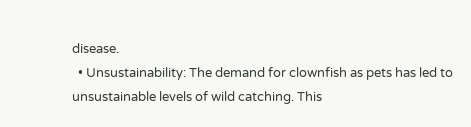disease.
  • Unsustainability: The demand for clownfish as pets has led to unsustainable levels of wild catching. This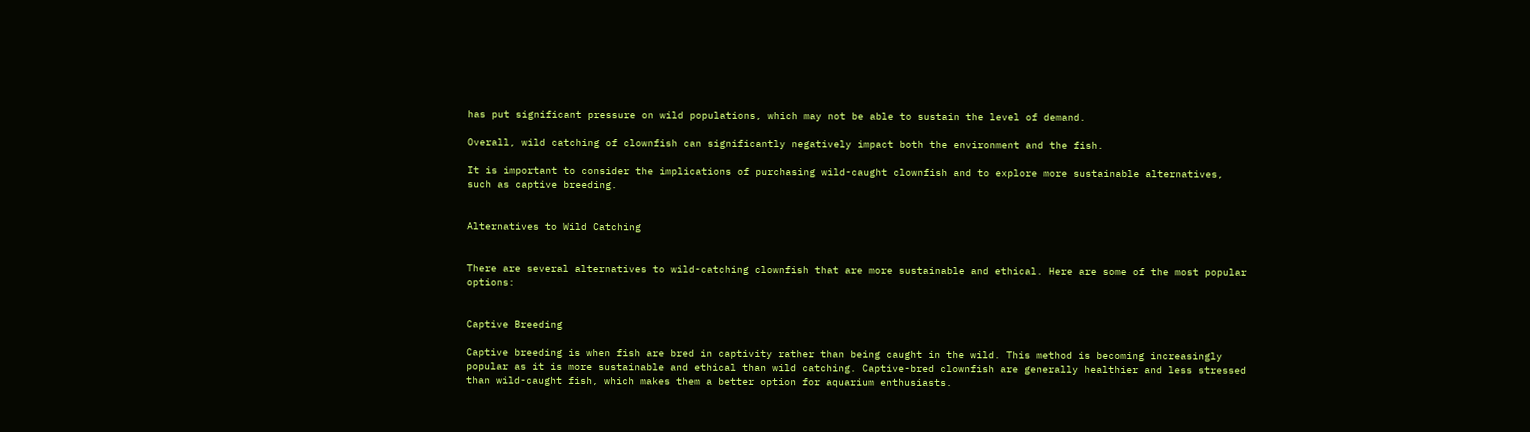has put significant pressure on wild populations, which may not be able to sustain the level of demand.

Overall, wild catching of clownfish can significantly negatively impact both the environment and the fish.

It is important to consider the implications of purchasing wild-caught clownfish and to explore more sustainable alternatives, such as captive breeding.


Alternatives to Wild Catching


There are several alternatives to wild-catching clownfish that are more sustainable and ethical. Here are some of the most popular options:


Captive Breeding

Captive breeding is when fish are bred in captivity rather than being caught in the wild. This method is becoming increasingly popular as it is more sustainable and ethical than wild catching. Captive-bred clownfish are generally healthier and less stressed than wild-caught fish, which makes them a better option for aquarium enthusiasts.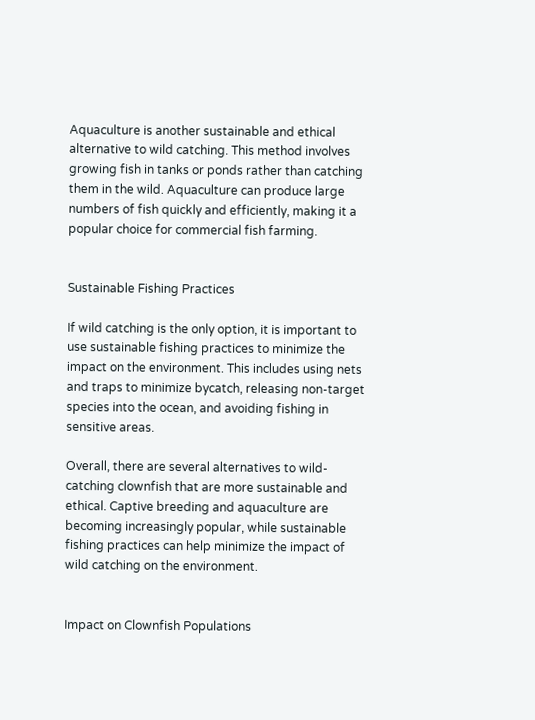Aquaculture is another sustainable and ethical alternative to wild catching. This method involves growing fish in tanks or ponds rather than catching them in the wild. Aquaculture can produce large numbers of fish quickly and efficiently, making it a popular choice for commercial fish farming.


Sustainable Fishing Practices

If wild catching is the only option, it is important to use sustainable fishing practices to minimize the impact on the environment. This includes using nets and traps to minimize bycatch, releasing non-target species into the ocean, and avoiding fishing in sensitive areas.

Overall, there are several alternatives to wild-catching clownfish that are more sustainable and ethical. Captive breeding and aquaculture are becoming increasingly popular, while sustainable fishing practices can help minimize the impact of wild catching on the environment.


Impact on Clownfish Populations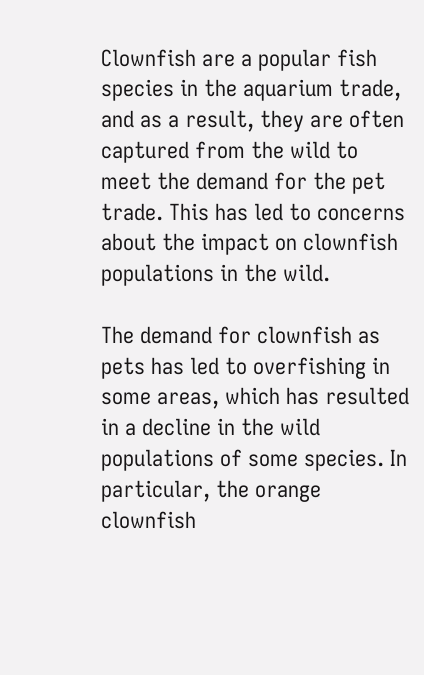Clownfish are a popular fish species in the aquarium trade, and as a result, they are often captured from the wild to meet the demand for the pet trade. This has led to concerns about the impact on clownfish populations in the wild.

The demand for clownfish as pets has led to overfishing in some areas, which has resulted in a decline in the wild populations of some species. In particular, the orange clownfish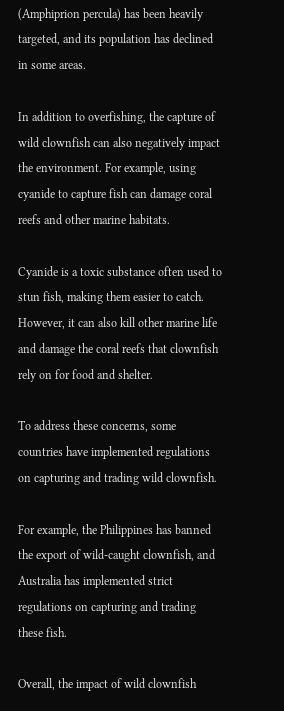(Amphiprion percula) has been heavily targeted, and its population has declined in some areas.

In addition to overfishing, the capture of wild clownfish can also negatively impact the environment. For example, using cyanide to capture fish can damage coral reefs and other marine habitats.

Cyanide is a toxic substance often used to stun fish, making them easier to catch. However, it can also kill other marine life and damage the coral reefs that clownfish rely on for food and shelter.

To address these concerns, some countries have implemented regulations on capturing and trading wild clownfish.

For example, the Philippines has banned the export of wild-caught clownfish, and Australia has implemented strict regulations on capturing and trading these fish.

Overall, the impact of wild clownfish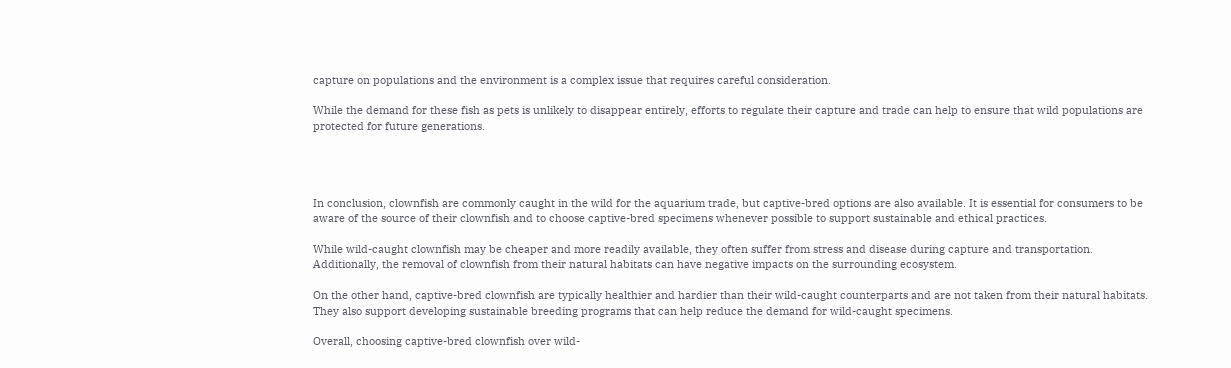capture on populations and the environment is a complex issue that requires careful consideration.

While the demand for these fish as pets is unlikely to disappear entirely, efforts to regulate their capture and trade can help to ensure that wild populations are protected for future generations.




In conclusion, clownfish are commonly caught in the wild for the aquarium trade, but captive-bred options are also available. It is essential for consumers to be aware of the source of their clownfish and to choose captive-bred specimens whenever possible to support sustainable and ethical practices.

While wild-caught clownfish may be cheaper and more readily available, they often suffer from stress and disease during capture and transportation. Additionally, the removal of clownfish from their natural habitats can have negative impacts on the surrounding ecosystem.

On the other hand, captive-bred clownfish are typically healthier and hardier than their wild-caught counterparts and are not taken from their natural habitats. They also support developing sustainable breeding programs that can help reduce the demand for wild-caught specimens.

Overall, choosing captive-bred clownfish over wild-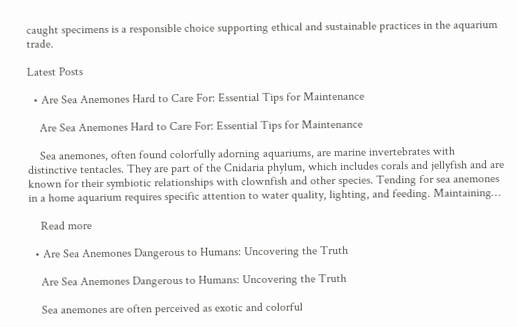caught specimens is a responsible choice supporting ethical and sustainable practices in the aquarium trade.

Latest Posts

  • Are Sea Anemones Hard to Care For: Essential Tips for Maintenance

    Are Sea Anemones Hard to Care For: Essential Tips for Maintenance

    Sea anemones, often found colorfully adorning aquariums, are marine invertebrates with distinctive tentacles. They are part of the Cnidaria phylum, which includes corals and jellyfish and are known for their symbiotic relationships with clownfish and other species. Tending for sea anemones in a home aquarium requires specific attention to water quality, lighting, and feeding. Maintaining…

    Read more

  • Are Sea Anemones Dangerous to Humans: Uncovering the Truth

    Are Sea Anemones Dangerous to Humans: Uncovering the Truth

    Sea anemones are often perceived as exotic and colorful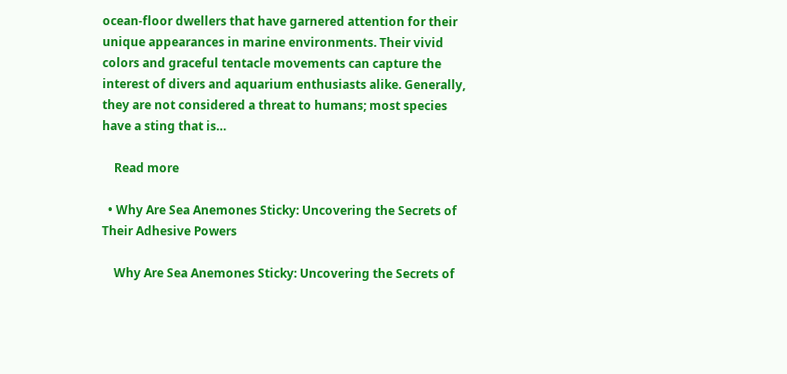ocean-floor dwellers that have garnered attention for their unique appearances in marine environments. Their vivid colors and graceful tentacle movements can capture the interest of divers and aquarium enthusiasts alike. Generally, they are not considered a threat to humans; most species have a sting that is…

    Read more

  • Why Are Sea Anemones Sticky: Uncovering the Secrets of Their Adhesive Powers

    Why Are Sea Anemones Sticky: Uncovering the Secrets of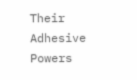Their Adhesive Powers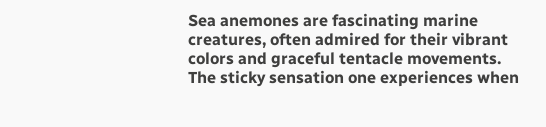Sea anemones are fascinating marine creatures, often admired for their vibrant colors and graceful tentacle movements. The sticky sensation one experiences when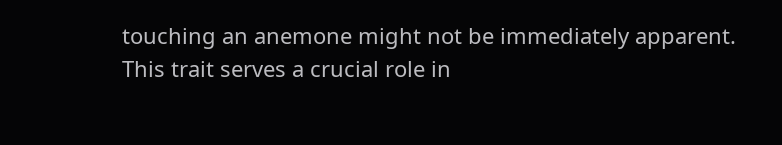touching an anemone might not be immediately apparent. This trait serves a crucial role in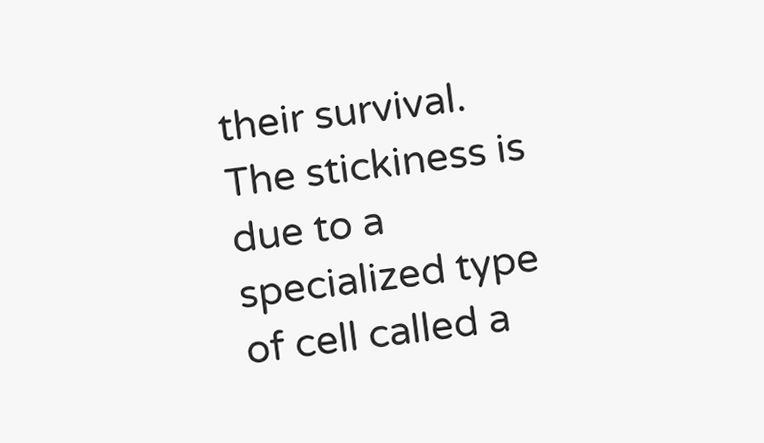their survival. The stickiness is due to a specialized type of cell called a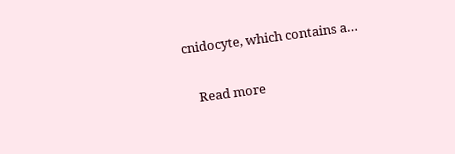cnidocyte, which contains a…

    Read more